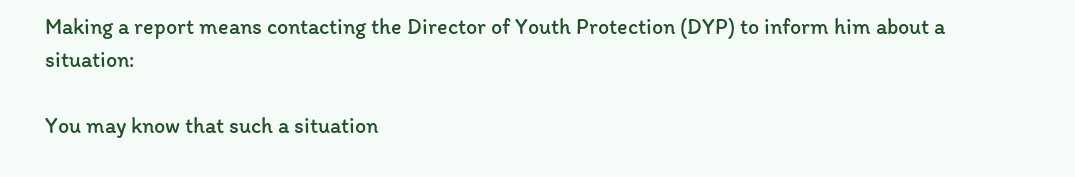Making a report means contacting the Director of Youth Protection (DYP) to inform him about a situation:

You may know that such a situation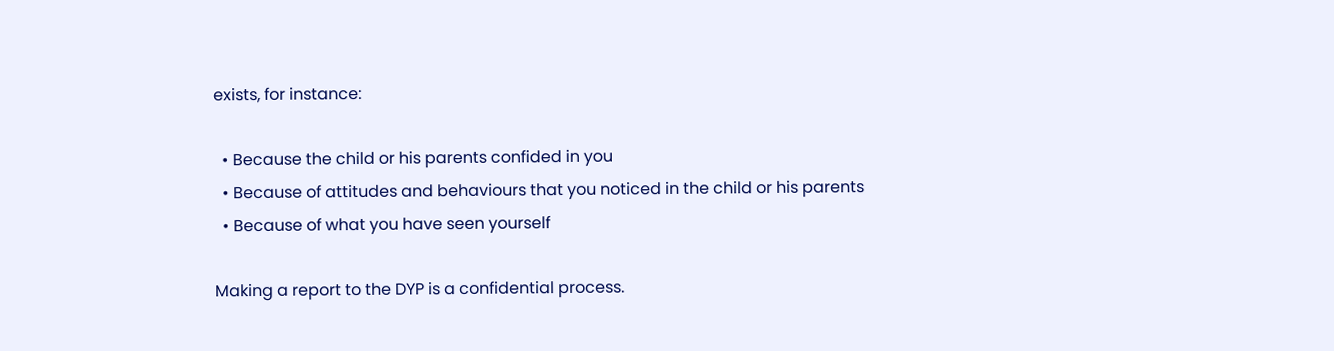exists, for instance:

  • Because the child or his parents confided in you
  • Because of attitudes and behaviours that you noticed in the child or his parents
  • Because of what you have seen yourself

Making a report to the DYP is a confidential process.